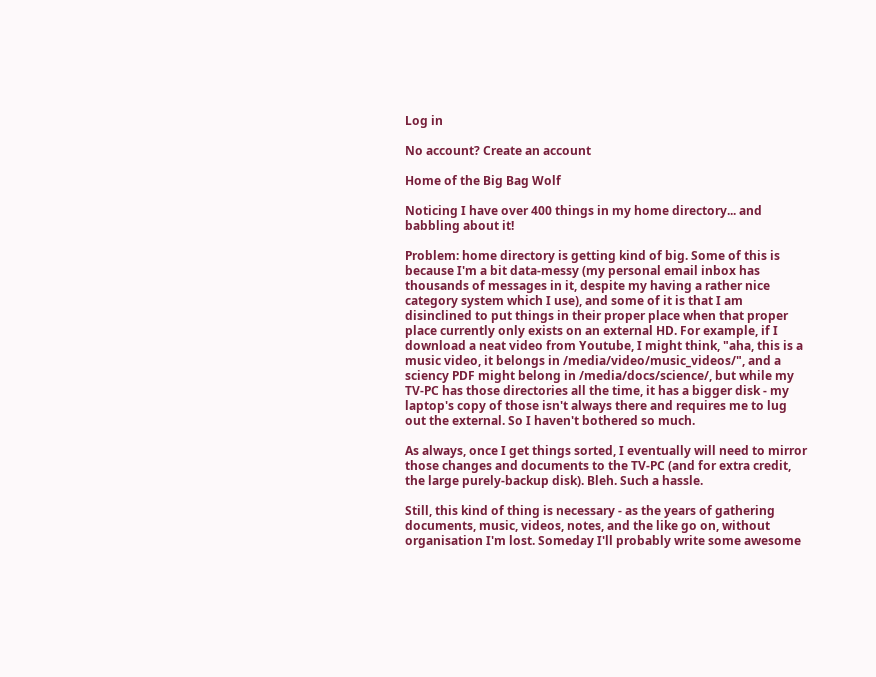Log in

No account? Create an account

Home of the Big Bag Wolf

Noticing I have over 400 things in my home directory... and babbling about it!

Problem: home directory is getting kind of big. Some of this is because I'm a bit data-messy (my personal email inbox has thousands of messages in it, despite my having a rather nice category system which I use), and some of it is that I am disinclined to put things in their proper place when that proper place currently only exists on an external HD. For example, if I download a neat video from Youtube, I might think, "aha, this is a music video, it belongs in /media/video/music_videos/", and a sciency PDF might belong in /media/docs/science/, but while my TV-PC has those directories all the time, it has a bigger disk - my laptop's copy of those isn't always there and requires me to lug out the external. So I haven't bothered so much.

As always, once I get things sorted, I eventually will need to mirror those changes and documents to the TV-PC (and for extra credit, the large purely-backup disk). Bleh. Such a hassle.

Still, this kind of thing is necessary - as the years of gathering documents, music, videos, notes, and the like go on, without organisation I'm lost. Someday I'll probably write some awesome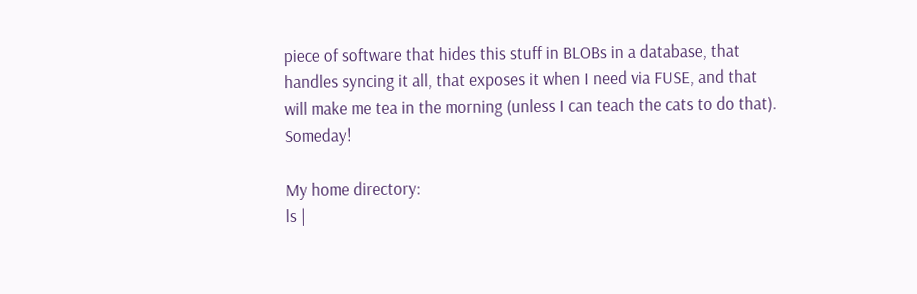piece of software that hides this stuff in BLOBs in a database, that handles syncing it all, that exposes it when I need via FUSE, and that will make me tea in the morning (unless I can teach the cats to do that). Someday!

My home directory:
ls |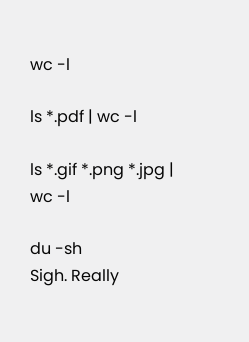wc -l

ls *.pdf | wc -l

ls *.gif *.png *.jpg | wc -l

du -sh
Sigh. Really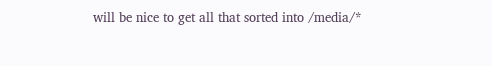will be nice to get all that sorted into /media/*